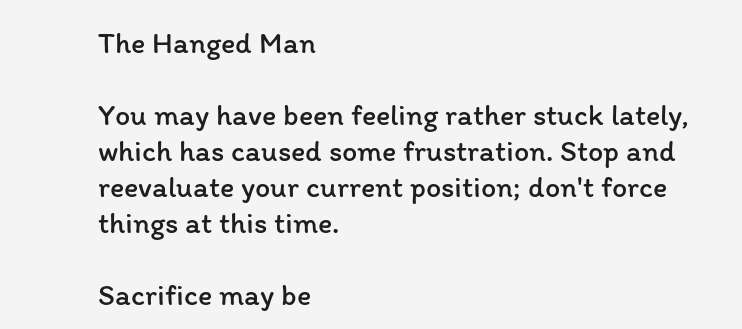The Hanged Man

You may have been feeling rather stuck lately, which has caused some frustration. Stop and reevaluate your current position; don't force things at this time.

Sacrifice may be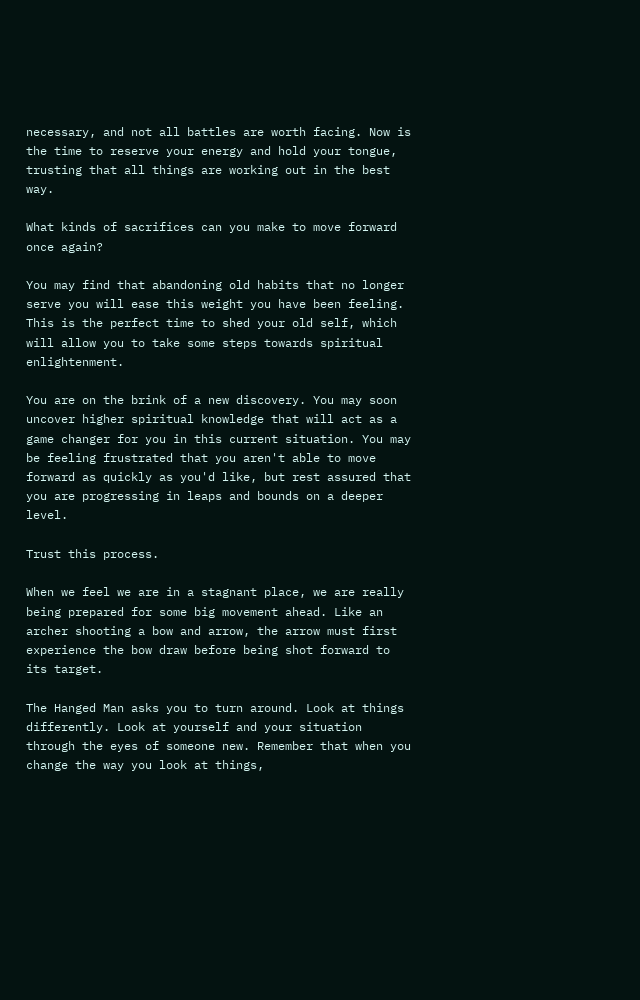necessary, and not all battles are worth facing. Now is the time to reserve your energy and hold your tongue, trusting that all things are working out in the best way.

What kinds of sacrifices can you make to move forward once again?

You may find that abandoning old habits that no longer serve you will ease this weight you have been feeling. This is the perfect time to shed your old self, which will allow you to take some steps towards spiritual enlightenment.

You are on the brink of a new discovery. You may soon uncover higher spiritual knowledge that will act as a game changer for you in this current situation. You may be feeling frustrated that you aren't able to move forward as quickly as you'd like, but rest assured that you are progressing in leaps and bounds on a deeper level.

Trust this process.

When we feel we are in a stagnant place, we are really being prepared for some big movement ahead. Like an archer shooting a bow and arrow, the arrow must first experience the bow draw before being shot forward to its target.

The Hanged Man asks you to turn around. Look at things differently. Look at yourself and your situation through the eyes of someone new. Remember that when you change the way you look at things,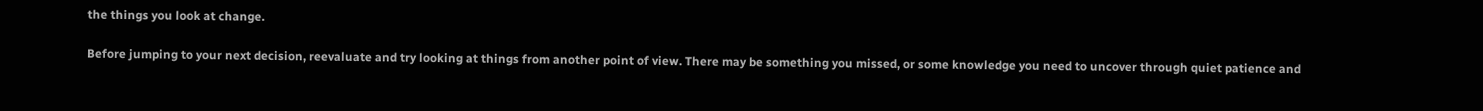the things you look at change.

Before jumping to your next decision, reevaluate and try looking at things from another point of view. There may be something you missed, or some knowledge you need to uncover through quiet patience and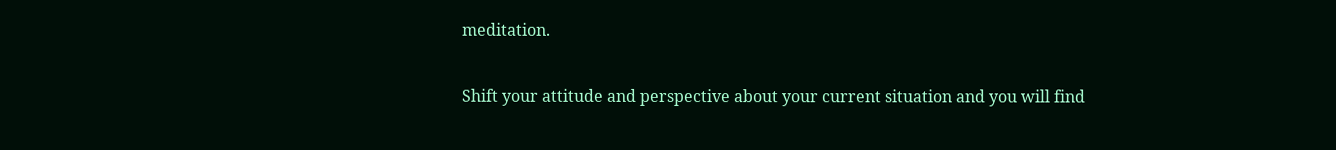meditation.

Shift your attitude and perspective about your current situation and you will find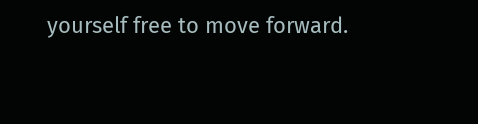yourself free to move forward.